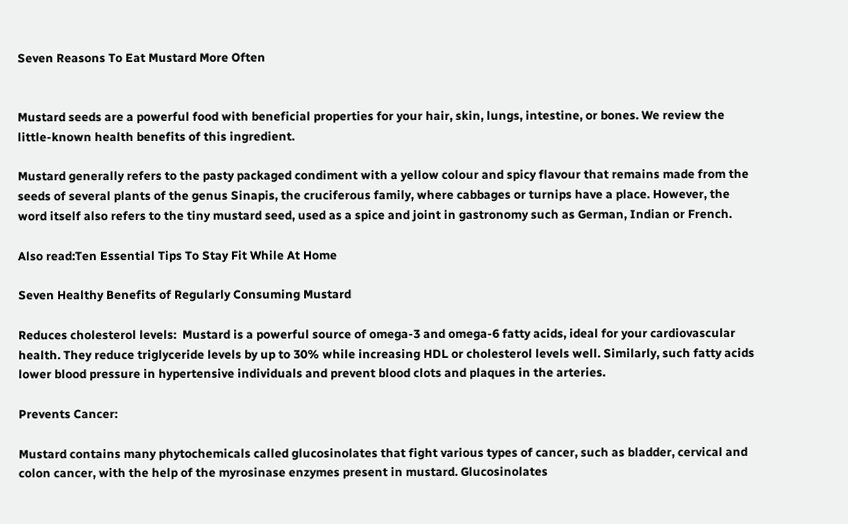Seven Reasons To Eat Mustard More Often


Mustard seeds are a powerful food with beneficial properties for your hair, skin, lungs, intestine, or bones. We review the little-known health benefits of this ingredient.

Mustard generally refers to the pasty packaged condiment with a yellow colour and spicy flavour that remains made from the seeds of several plants of the genus Sinapis, the cruciferous family, where cabbages or turnips have a place. However, the word itself also refers to the tiny mustard seed, used as a spice and joint in gastronomy such as German, Indian or French.

Also read:Ten Essential Tips To Stay Fit While At Home

Seven Healthy Benefits of Regularly Consuming Mustard

Reduces cholesterol levels:  Mustard is a powerful source of omega-3 and omega-6 fatty acids, ideal for your cardiovascular health. They reduce triglyceride levels by up to 30% while increasing HDL or cholesterol levels well. Similarly, such fatty acids lower blood pressure in hypertensive individuals and prevent blood clots and plaques in the arteries.

Prevents Cancer:

Mustard contains many phytochemicals called glucosinolates that fight various types of cancer, such as bladder, cervical and colon cancer, with the help of the myrosinase enzymes present in mustard. Glucosinolates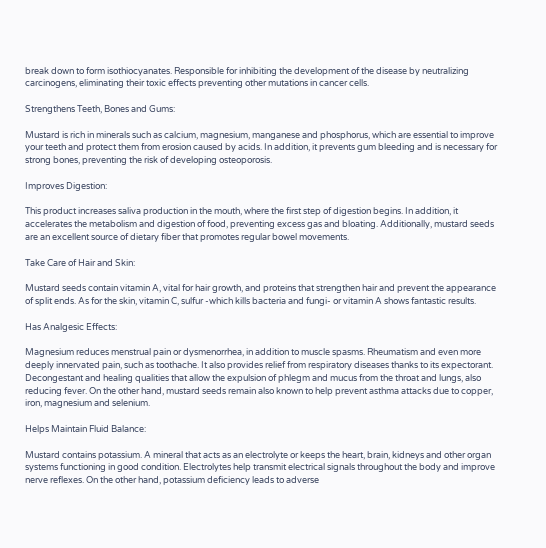break down to form isothiocyanates. Responsible for inhibiting the development of the disease by neutralizing carcinogens, eliminating their toxic effects preventing other mutations in cancer cells.

Strengthens Teeth, Bones and Gums:

Mustard is rich in minerals such as calcium, magnesium, manganese and phosphorus, which are essential to improve your teeth and protect them from erosion caused by acids. In addition, it prevents gum bleeding and is necessary for strong bones, preventing the risk of developing osteoporosis.

Improves Digestion:

This product increases saliva production in the mouth, where the first step of digestion begins. In addition, it accelerates the metabolism and digestion of food, preventing excess gas and bloating. Additionally, mustard seeds are an excellent source of dietary fiber that promotes regular bowel movements.

Take Care of Hair and Skin:

Mustard seeds contain vitamin A, vital for hair growth, and proteins that strengthen hair and prevent the appearance of split ends. As for the skin, vitamin C, sulfur -which kills bacteria and fungi- or vitamin A shows fantastic results.

Has Analgesic Effects:

Magnesium reduces menstrual pain or dysmenorrhea, in addition to muscle spasms. Rheumatism and even more deeply innervated pain, such as toothache. It also provides relief from respiratory diseases thanks to its expectorant. Decongestant and healing qualities that allow the expulsion of phlegm and mucus from the throat and lungs, also reducing fever. On the other hand, mustard seeds remain also known to help prevent asthma attacks due to copper, iron, magnesium and selenium.

Helps Maintain Fluid Balance:

Mustard contains potassium. A mineral that acts as an electrolyte or keeps the heart, brain, kidneys and other organ systems functioning in good condition. Electrolytes help transmit electrical signals throughout the body and improve nerve reflexes. On the other hand, potassium deficiency leads to adverse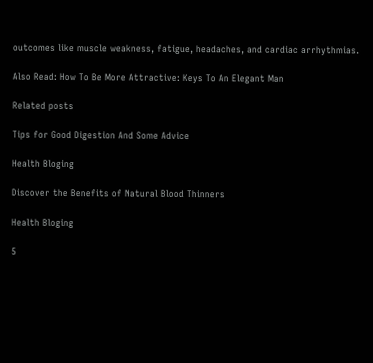outcomes like muscle weakness, fatigue, headaches, and cardiac arrhythmias.

Also Read: How To Be More Attractive: Keys To An Elegant Man

Related posts

Tips for Good Digestion And Some Advice

Health Bloging

Discover the Benefits of Natural Blood Thinners

Health Bloging

5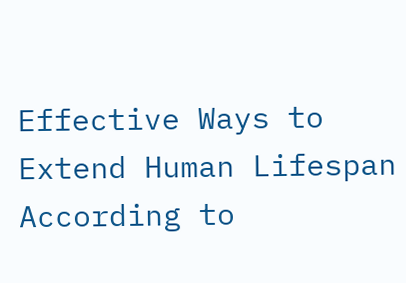Effective Ways to Extend Human Lifespan According to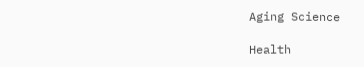Aging Science

Health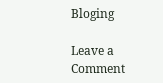Bloging

Leave a Comment